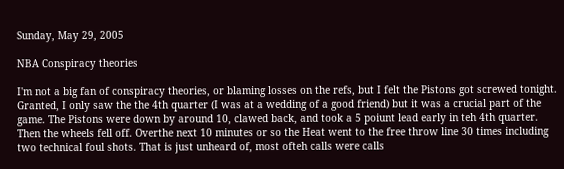Sunday, May 29, 2005

NBA Conspiracy theories

I'm not a big fan of conspiracy theories, or blaming losses on the refs, but I felt the Pistons got screwed tonight. Granted, I only saw the the 4th quarter (I was at a wedding of a good friend) but it was a crucial part of the game. The Pistons were down by around 10, clawed back, and took a 5 poiunt lead early in teh 4th quarter. Then the wheels fell off. Overthe next 10 minutes or so the Heat went to the free throw line 30 times including two technical foul shots. That is just unheard of, most ofteh calls were calls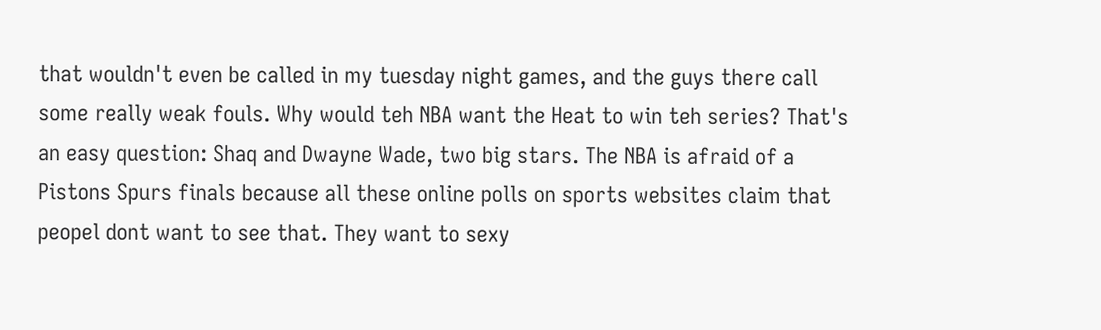that wouldn't even be called in my tuesday night games, and the guys there call some really weak fouls. Why would teh NBA want the Heat to win teh series? That's an easy question: Shaq and Dwayne Wade, two big stars. The NBA is afraid of a Pistons Spurs finals because all these online polls on sports websites claim that peopel dont want to see that. They want to sexy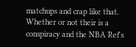matchups and crap like that.
Whether or not their is a conspiracy and the NBA Ref's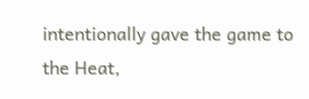intentionally gave the game to the Heat,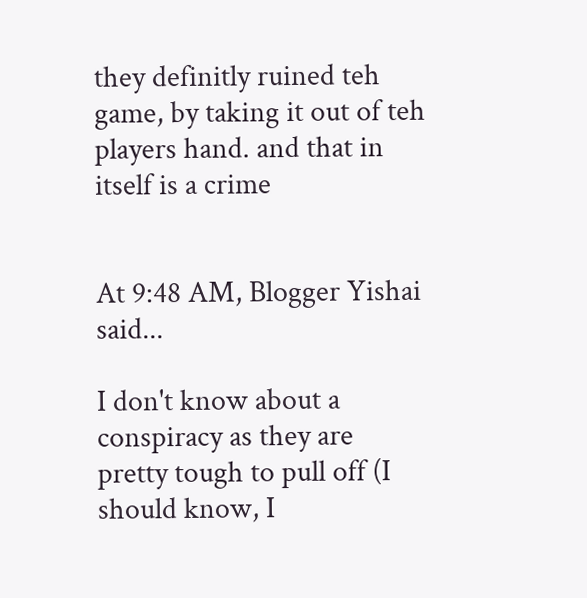they definitly ruined teh game, by taking it out of teh players hand. and that in itself is a crime


At 9:48 AM, Blogger Yishai said...

I don't know about a conspiracy as they are pretty tough to pull off (I should know, I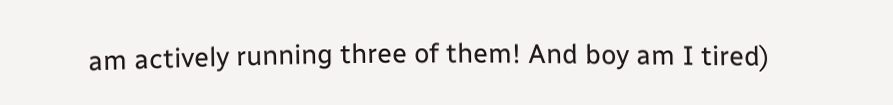am actively running three of them! And boy am I tired)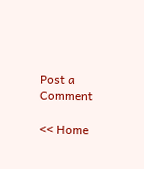Post a Comment

<< Home